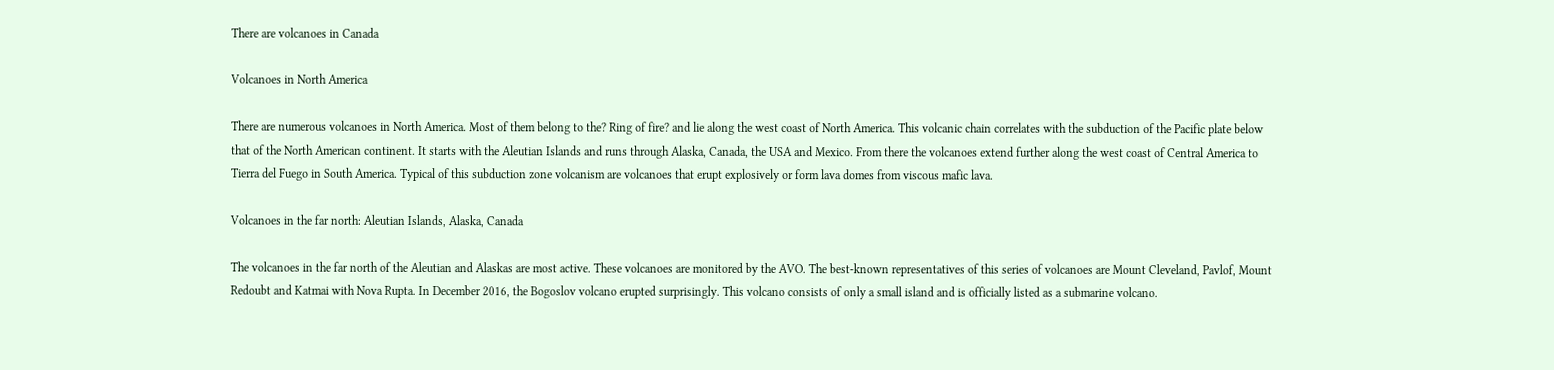There are volcanoes in Canada

Volcanoes in North America

There are numerous volcanoes in North America. Most of them belong to the? Ring of fire? and lie along the west coast of North America. This volcanic chain correlates with the subduction of the Pacific plate below that of the North American continent. It starts with the Aleutian Islands and runs through Alaska, Canada, the USA and Mexico. From there the volcanoes extend further along the west coast of Central America to Tierra del Fuego in South America. Typical of this subduction zone volcanism are volcanoes that erupt explosively or form lava domes from viscous mafic lava.

Volcanoes in the far north: Aleutian Islands, Alaska, Canada

The volcanoes in the far north of the Aleutian and Alaskas are most active. These volcanoes are monitored by the AVO. The best-known representatives of this series of volcanoes are Mount Cleveland, Pavlof, Mount Redoubt and Katmai with Nova Rupta. In December 2016, the Bogoslov volcano erupted surprisingly. This volcano consists of only a small island and is officially listed as a submarine volcano.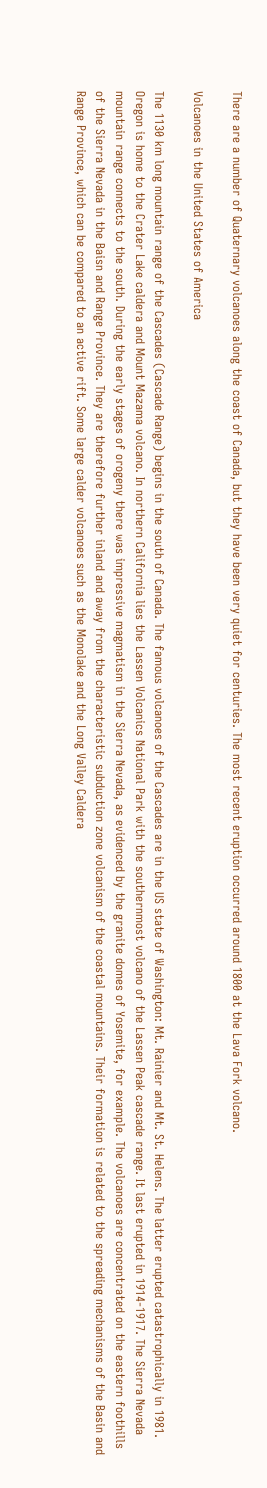There are a number of Quaternary volcanoes along the coast of Canada, but they have been very quiet for centuries. The most recent eruption occurred around 1800 at the Lava Fork volcano.

Volcanoes in the United States of America

The 1130 km long mountain range of the Cascades (Cascade Range) begins in the south of Canada. The famous volcanoes of the Cascades are in the US state of Washington: Mt. Rainier and Mt. St. Helens. The latter erupted catastrophically in 1981. Oregon is home to the Crater Lake caldera and Mount Mazama volcano. In northern California lies the Lassen Volcanics National Park with the southernmost volcano of the Lassen Peak cascade range. It last erupted in 1914-1917. The Sierra Nevada mountain range connects to the south. During the early stages of orogeny there was impressive magmatism in the Sierra Nevada, as evidenced by the granite domes of Yosemite, for example. The volcanoes are concentrated on the eastern foothills of the Sierra Nevada in the Baisn and Range Province. They are therefore further inland and away from the characteristic subduction zone volcanism of the coastal mountains. Their formation is related to the spreading mechanisms of the Basin and Range Province, which can be compared to an active rift. Some large calder volcanoes such as the Monolake and the Long Valley Caldera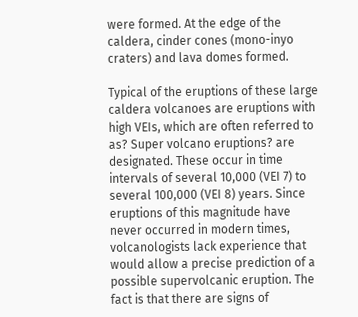were formed. At the edge of the caldera, cinder cones (mono-inyo craters) and lava domes formed.

Typical of the eruptions of these large caldera volcanoes are eruptions with high VEIs, which are often referred to as? Super volcano eruptions? are designated. These occur in time intervals of several 10,000 (VEI 7) to several 100,000 (VEI 8) years. Since eruptions of this magnitude have never occurred in modern times, volcanologists lack experience that would allow a precise prediction of a possible supervolcanic eruption. The fact is that there are signs of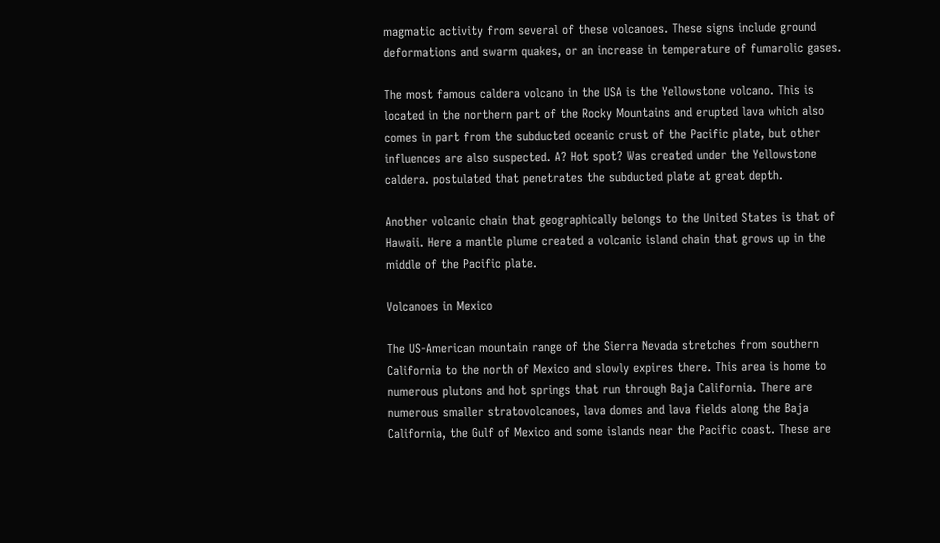magmatic activity from several of these volcanoes. These signs include ground deformations and swarm quakes, or an increase in temperature of fumarolic gases.

The most famous caldera volcano in the USA is the Yellowstone volcano. This is located in the northern part of the Rocky Mountains and erupted lava which also comes in part from the subducted oceanic crust of the Pacific plate, but other influences are also suspected. A? Hot spot? Was created under the Yellowstone caldera. postulated that penetrates the subducted plate at great depth.

Another volcanic chain that geographically belongs to the United States is that of Hawaii. Here a mantle plume created a volcanic island chain that grows up in the middle of the Pacific plate.

Volcanoes in Mexico

The US-American mountain range of the Sierra Nevada stretches from southern California to the north of Mexico and slowly expires there. This area is home to numerous plutons and hot springs that run through Baja California. There are numerous smaller stratovolcanoes, lava domes and lava fields along the Baja California, the Gulf of Mexico and some islands near the Pacific coast. These are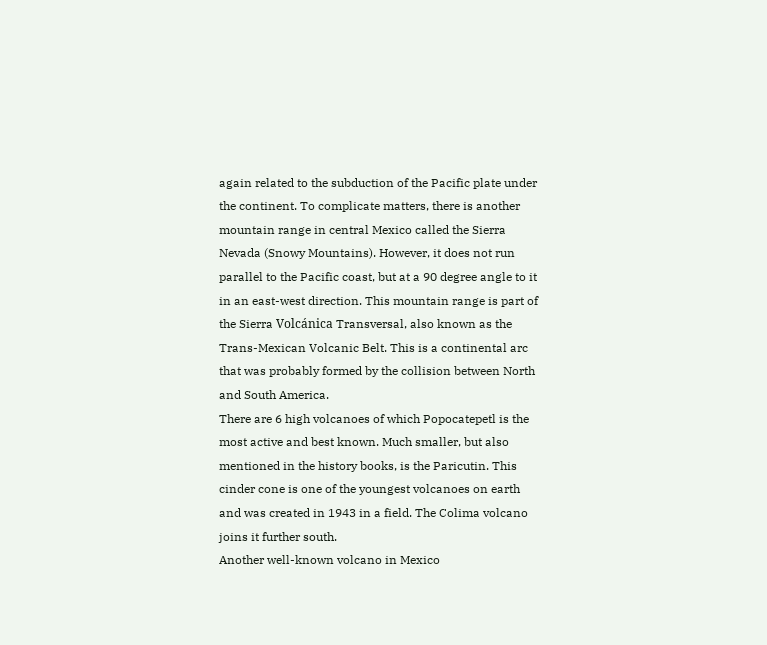again related to the subduction of the Pacific plate under the continent. To complicate matters, there is another mountain range in central Mexico called the Sierra Nevada (Snowy Mountains). However, it does not run parallel to the Pacific coast, but at a 90 degree angle to it in an east-west direction. This mountain range is part of the Sierra Volcánica Transversal, also known as the Trans-Mexican Volcanic Belt. This is a continental arc that was probably formed by the collision between North and South America.
There are 6 high volcanoes of which Popocatepetl is the most active and best known. Much smaller, but also mentioned in the history books, is the Paricutin. This cinder cone is one of the youngest volcanoes on earth and was created in 1943 in a field. The Colima volcano joins it further south.
Another well-known volcano in Mexico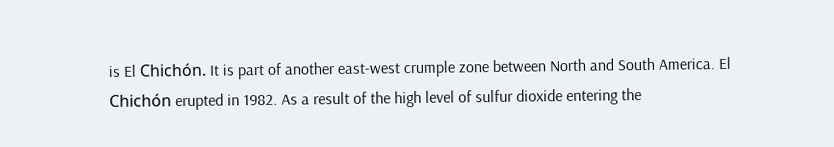is El Chichón. It is part of another east-west crumple zone between North and South America. El Chichón erupted in 1982. As a result of the high level of sulfur dioxide entering the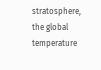stratosphere, the global temperature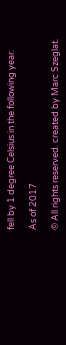fell by 1 degree Celsius in the following year.

As of 2017

© All rights reserved. created by Marc Szeglat.